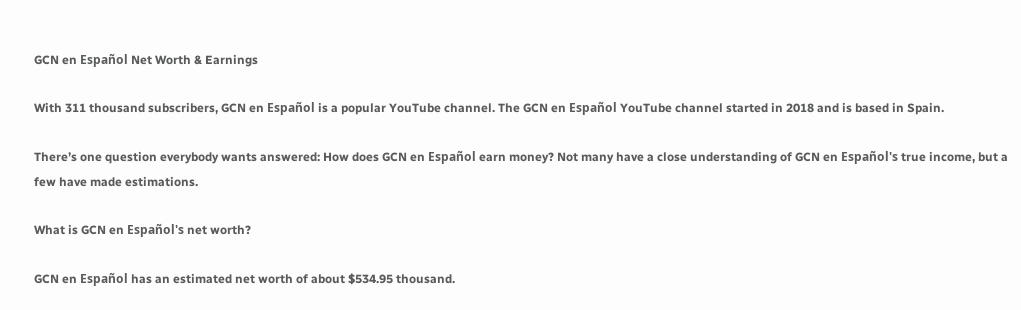GCN en Español Net Worth & Earnings

With 311 thousand subscribers, GCN en Español is a popular YouTube channel. The GCN en Español YouTube channel started in 2018 and is based in Spain.

There’s one question everybody wants answered: How does GCN en Español earn money? Not many have a close understanding of GCN en Español's true income, but a few have made estimations.

What is GCN en Español's net worth?

GCN en Español has an estimated net worth of about $534.95 thousand.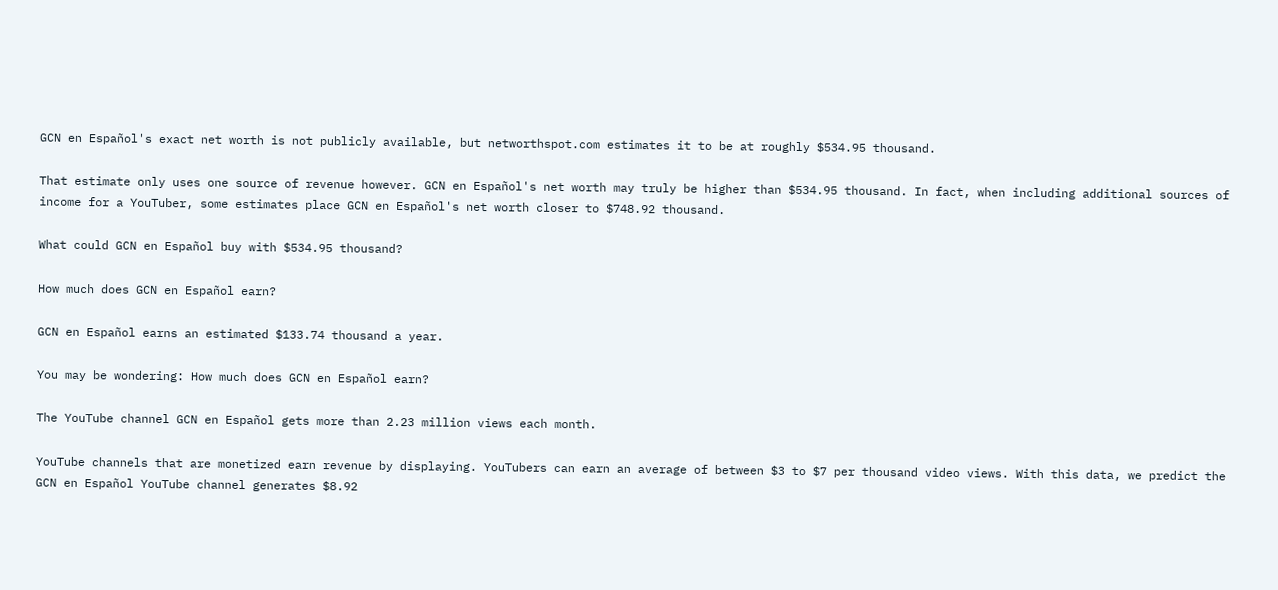GCN en Español's exact net worth is not publicly available, but networthspot.com estimates it to be at roughly $534.95 thousand.

That estimate only uses one source of revenue however. GCN en Español's net worth may truly be higher than $534.95 thousand. In fact, when including additional sources of income for a YouTuber, some estimates place GCN en Español's net worth closer to $748.92 thousand.

What could GCN en Español buy with $534.95 thousand?

How much does GCN en Español earn?

GCN en Español earns an estimated $133.74 thousand a year.

You may be wondering: How much does GCN en Español earn?

The YouTube channel GCN en Español gets more than 2.23 million views each month.

YouTube channels that are monetized earn revenue by displaying. YouTubers can earn an average of between $3 to $7 per thousand video views. With this data, we predict the GCN en Español YouTube channel generates $8.92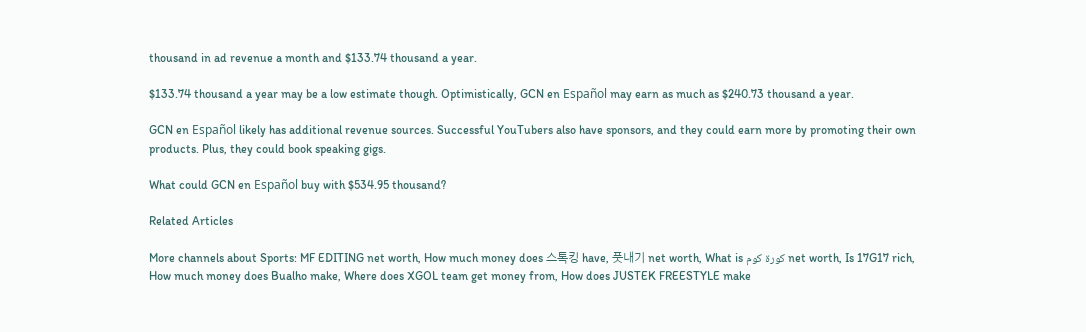thousand in ad revenue a month and $133.74 thousand a year.

$133.74 thousand a year may be a low estimate though. Optimistically, GCN en Español may earn as much as $240.73 thousand a year.

GCN en Español likely has additional revenue sources. Successful YouTubers also have sponsors, and they could earn more by promoting their own products. Plus, they could book speaking gigs.

What could GCN en Español buy with $534.95 thousand?

Related Articles

More channels about Sports: MF EDITING net worth, How much money does 스톡킹 have, 풋내기 net worth, What is كورة كوم net worth, Is 17G17 rich, How much money does Bualho make, Where does XGOL team get money from, How does JUSTEK FREESTYLE make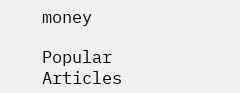money

Popular Articles